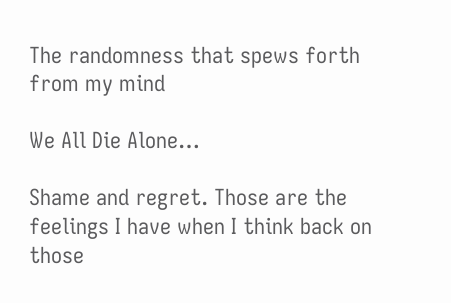The randomness that spews forth from my mind

We All Die Alone…

Shame and regret. Those are the feelings I have when I think back on those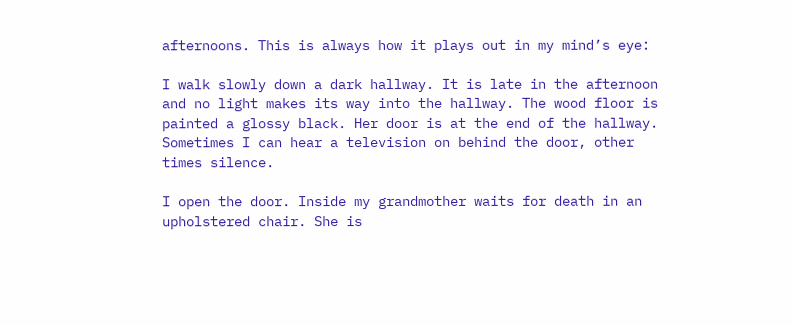afternoons. This is always how it plays out in my mind’s eye:

I walk slowly down a dark hallway. It is late in the afternoon and no light makes its way into the hallway. The wood floor is painted a glossy black. Her door is at the end of the hallway. Sometimes I can hear a television on behind the door, other times silence.

I open the door. Inside my grandmother waits for death in an upholstered chair. She is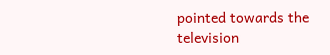pointed towards the television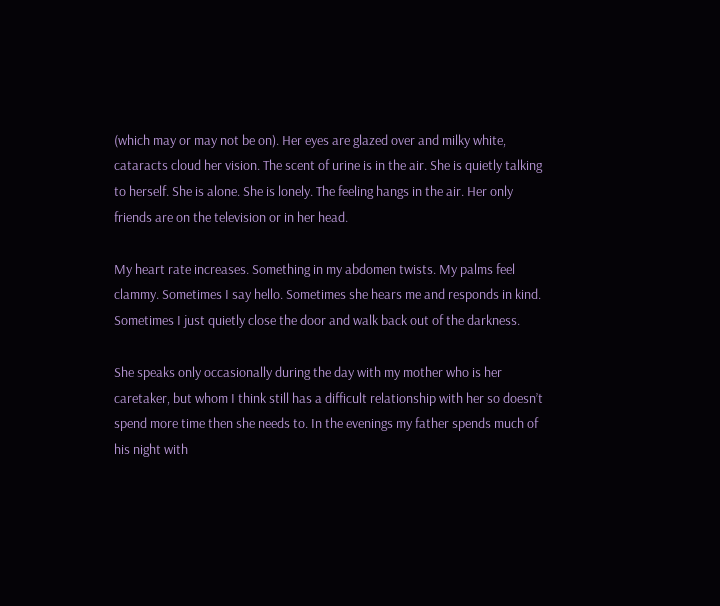(which may or may not be on). Her eyes are glazed over and milky white, cataracts cloud her vision. The scent of urine is in the air. She is quietly talking to herself. She is alone. She is lonely. The feeling hangs in the air. Her only friends are on the television or in her head.

My heart rate increases. Something in my abdomen twists. My palms feel clammy. Sometimes I say hello. Sometimes she hears me and responds in kind. Sometimes I just quietly close the door and walk back out of the darkness.

She speaks only occasionally during the day with my mother who is her caretaker, but whom I think still has a difficult relationship with her so doesn’t spend more time then she needs to. In the evenings my father spends much of his night with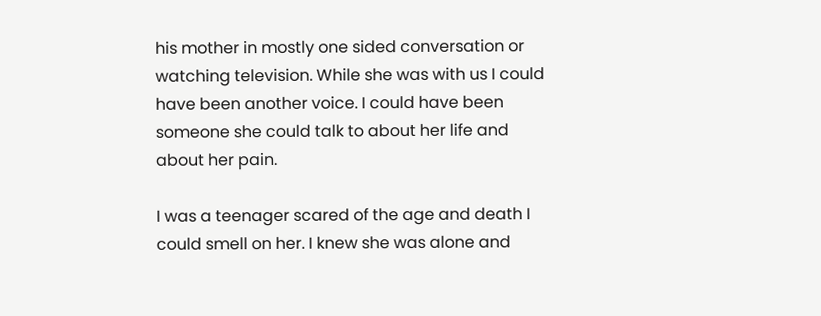his mother in mostly one sided conversation or watching television. While she was with us I could have been another voice. I could have been someone she could talk to about her life and about her pain.

I was a teenager scared of the age and death I could smell on her. I knew she was alone and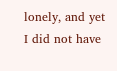lonely, and yet I did not have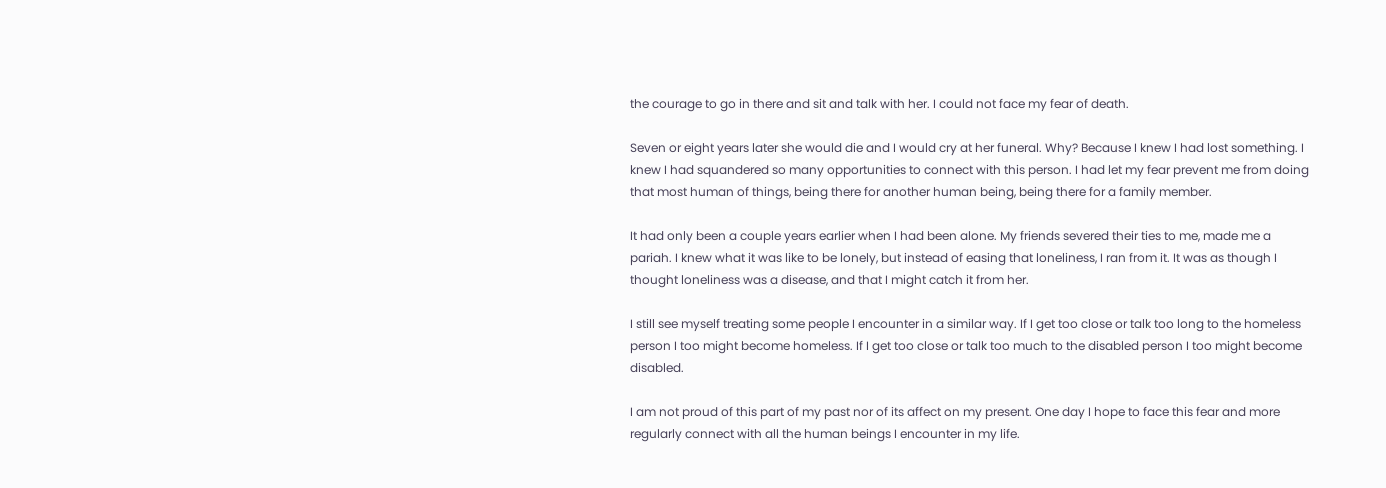the courage to go in there and sit and talk with her. I could not face my fear of death.

Seven or eight years later she would die and I would cry at her funeral. Why? Because I knew I had lost something. I knew I had squandered so many opportunities to connect with this person. I had let my fear prevent me from doing that most human of things, being there for another human being, being there for a family member.

It had only been a couple years earlier when I had been alone. My friends severed their ties to me, made me a pariah. I knew what it was like to be lonely, but instead of easing that loneliness, I ran from it. It was as though I thought loneliness was a disease, and that I might catch it from her.

I still see myself treating some people I encounter in a similar way. If I get too close or talk too long to the homeless person I too might become homeless. If I get too close or talk too much to the disabled person I too might become disabled.

I am not proud of this part of my past nor of its affect on my present. One day I hope to face this fear and more regularly connect with all the human beings I encounter in my life.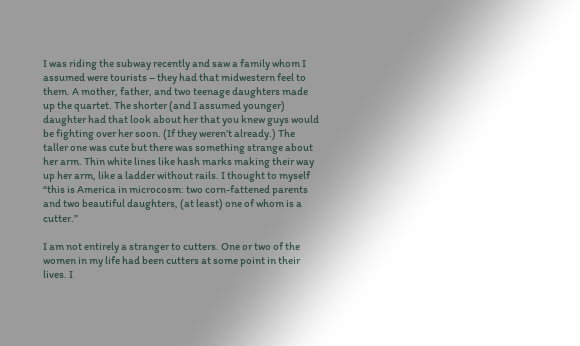I was riding the subway recently and saw a family whom I assumed were tourists – they had that midwestern feel to them. A mother, father, and two teenage daughters made up the quartet. The shorter (and I assumed younger) daughter had that look about her that you knew guys would be fighting over her soon. (If they weren’t already.) The taller one was cute but there was something strange about her arm. Thin white lines like hash marks making their way up her arm, like a ladder without rails. I thought to myself “this is America in microcosm: two corn-fattened parents and two beautiful daughters, (at least) one of whom is a cutter.”

I am not entirely a stranger to cutters. One or two of the women in my life had been cutters at some point in their lives. I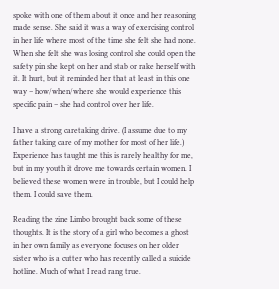spoke with one of them about it once and her reasoning made sense. She said it was a way of exercising control in her life where most of the time she felt she had none. When she felt she was losing control she could open the safety pin she kept on her and stab or rake herself with it. It hurt, but it reminded her that at least in this one way – how/when/where she would experience this specific pain – she had control over her life.

I have a strong caretaking drive. (I assume due to my father taking care of my mother for most of her life.) Experience has taught me this is rarely healthy for me, but in my youth it drove me towards certain women. I believed these women were in trouble, but I could help them. I could save them.

Reading the zine Limbo brought back some of these thoughts. It is the story of a girl who becomes a ghost in her own family as everyone focuses on her older sister who is a cutter who has recently called a suicide hotline. Much of what I read rang true.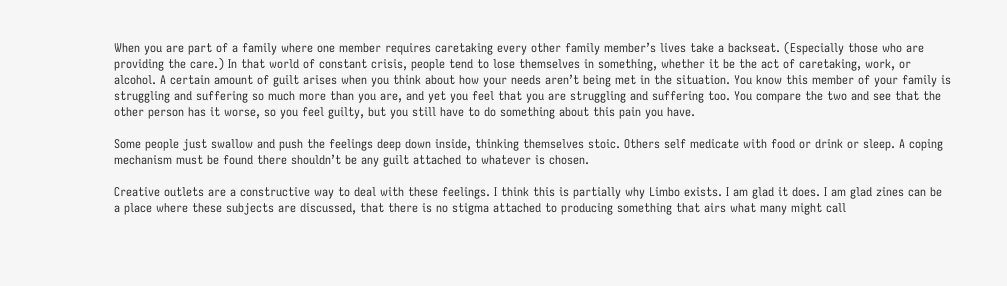When you are part of a family where one member requires caretaking every other family member’s lives take a backseat. (Especially those who are providing the care.) In that world of constant crisis, people tend to lose themselves in something, whether it be the act of caretaking, work, or alcohol. A certain amount of guilt arises when you think about how your needs aren’t being met in the situation. You know this member of your family is struggling and suffering so much more than you are, and yet you feel that you are struggling and suffering too. You compare the two and see that the other person has it worse, so you feel guilty, but you still have to do something about this pain you have.

Some people just swallow and push the feelings deep down inside, thinking themselves stoic. Others self medicate with food or drink or sleep. A coping mechanism must be found there shouldn’t be any guilt attached to whatever is chosen.

Creative outlets are a constructive way to deal with these feelings. I think this is partially why Limbo exists. I am glad it does. I am glad zines can be a place where these subjects are discussed, that there is no stigma attached to producing something that airs what many might call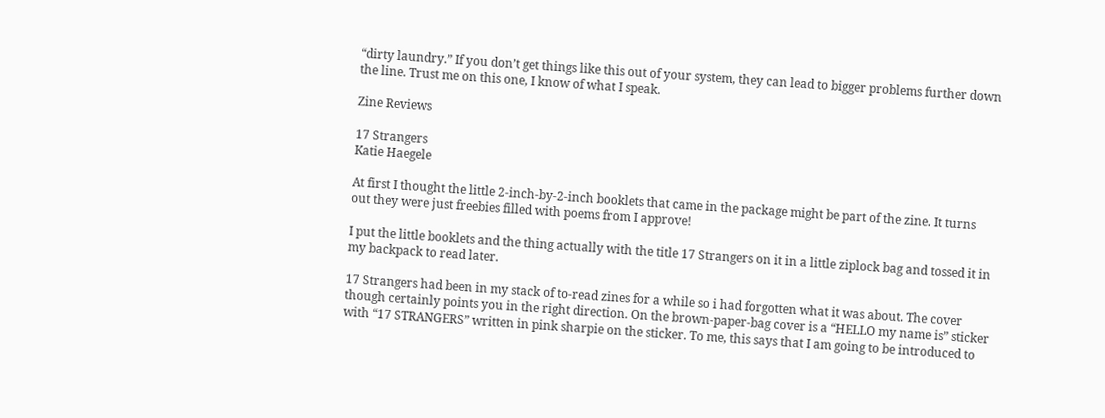“dirty laundry.” If you don’t get things like this out of your system, they can lead to bigger problems further down the line. Trust me on this one, I know of what I speak.

Zine Reviews

17 Strangers
Katie Haegele

At first I thought the little 2-inch-by-2-inch booklets that came in the package might be part of the zine. It turns out they were just freebies filled with poems from I approve!

I put the little booklets and the thing actually with the title 17 Strangers on it in a little ziplock bag and tossed it in my backpack to read later.

17 Strangers had been in my stack of to-read zines for a while so i had forgotten what it was about. The cover though certainly points you in the right direction. On the brown-paper-bag cover is a “HELLO my name is” sticker with “17 STRANGERS” written in pink sharpie on the sticker. To me, this says that I am going to be introduced to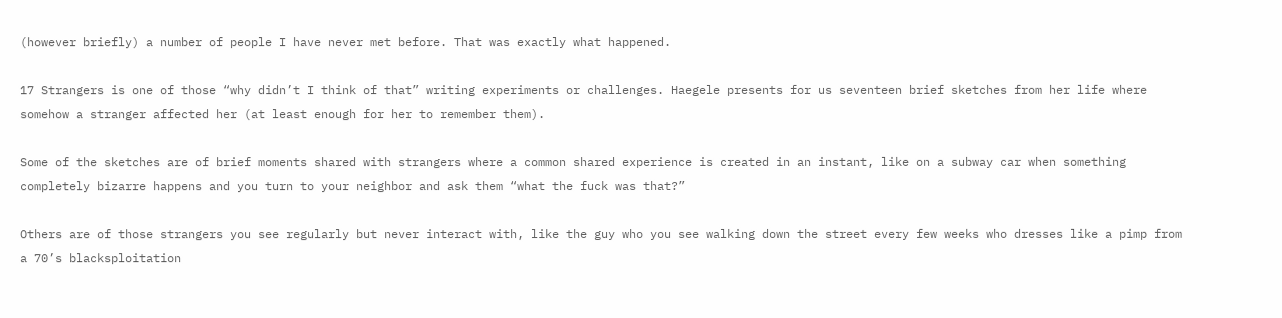(however briefly) a number of people I have never met before. That was exactly what happened.

17 Strangers is one of those “why didn’t I think of that” writing experiments or challenges. Haegele presents for us seventeen brief sketches from her life where somehow a stranger affected her (at least enough for her to remember them).

Some of the sketches are of brief moments shared with strangers where a common shared experience is created in an instant, like on a subway car when something completely bizarre happens and you turn to your neighbor and ask them “what the fuck was that?”

Others are of those strangers you see regularly but never interact with, like the guy who you see walking down the street every few weeks who dresses like a pimp from a 70’s blacksploitation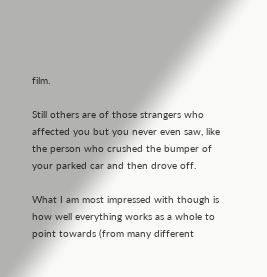film.

Still others are of those strangers who affected you but you never even saw, like the person who crushed the bumper of your parked car and then drove off.

What I am most impressed with though is how well everything works as a whole to point towards (from many different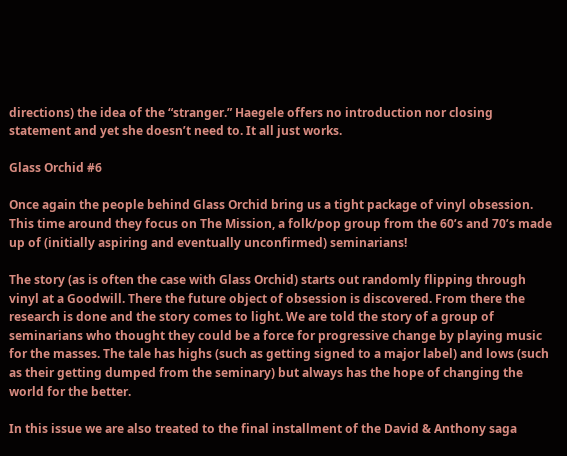directions) the idea of the “stranger.” Haegele offers no introduction nor closing statement and yet she doesn’t need to. It all just works.

Glass Orchid #6

Once again the people behind Glass Orchid bring us a tight package of vinyl obsession. This time around they focus on The Mission, a folk/pop group from the 60’s and 70’s made up of (initially aspiring and eventually unconfirmed) seminarians!

The story (as is often the case with Glass Orchid) starts out randomly flipping through vinyl at a Goodwill. There the future object of obsession is discovered. From there the research is done and the story comes to light. We are told the story of a group of seminarians who thought they could be a force for progressive change by playing music for the masses. The tale has highs (such as getting signed to a major label) and lows (such as their getting dumped from the seminary) but always has the hope of changing the world for the better.

In this issue we are also treated to the final installment of the David & Anthony saga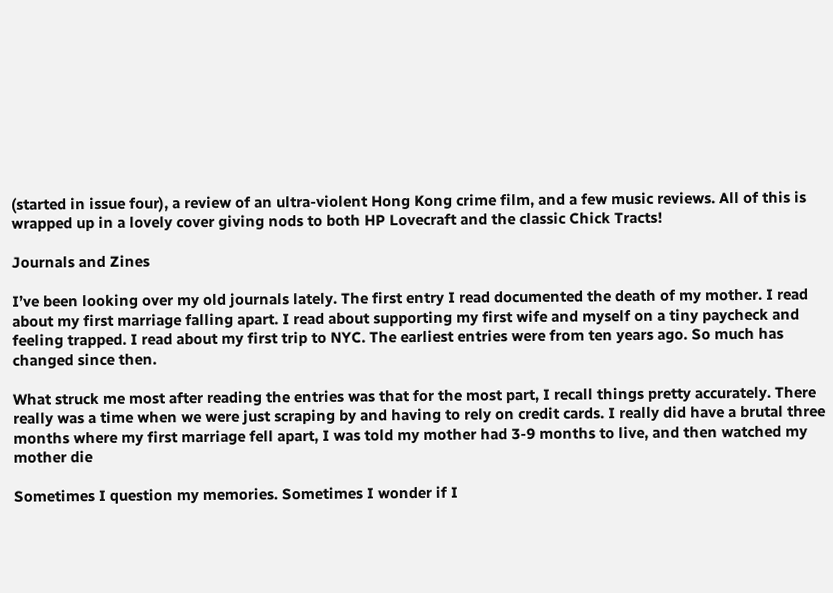(started in issue four), a review of an ultra-violent Hong Kong crime film, and a few music reviews. All of this is wrapped up in a lovely cover giving nods to both HP Lovecraft and the classic Chick Tracts!

Journals and Zines

I’ve been looking over my old journals lately. The first entry I read documented the death of my mother. I read about my first marriage falling apart. I read about supporting my first wife and myself on a tiny paycheck and feeling trapped. I read about my first trip to NYC. The earliest entries were from ten years ago. So much has changed since then.

What struck me most after reading the entries was that for the most part, I recall things pretty accurately. There really was a time when we were just scraping by and having to rely on credit cards. I really did have a brutal three months where my first marriage fell apart, I was told my mother had 3-9 months to live, and then watched my mother die

Sometimes I question my memories. Sometimes I wonder if I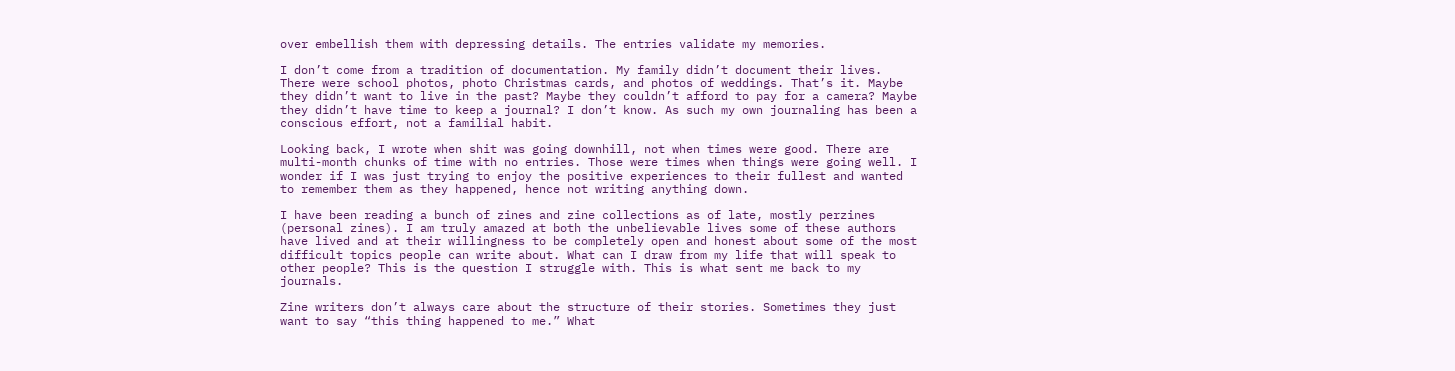over embellish them with depressing details. The entries validate my memories.

I don’t come from a tradition of documentation. My family didn’t document their lives. There were school photos, photo Christmas cards, and photos of weddings. That’s it. Maybe they didn’t want to live in the past? Maybe they couldn’t afford to pay for a camera? Maybe they didn’t have time to keep a journal? I don’t know. As such my own journaling has been a conscious effort, not a familial habit.

Looking back, I wrote when shit was going downhill, not when times were good. There are multi-month chunks of time with no entries. Those were times when things were going well. I wonder if I was just trying to enjoy the positive experiences to their fullest and wanted to remember them as they happened, hence not writing anything down.

I have been reading a bunch of zines and zine collections as of late, mostly perzines (personal zines). I am truly amazed at both the unbelievable lives some of these authors have lived and at their willingness to be completely open and honest about some of the most difficult topics people can write about. What can I draw from my life that will speak to other people? This is the question I struggle with. This is what sent me back to my journals.

Zine writers don’t always care about the structure of their stories. Sometimes they just want to say “this thing happened to me.” What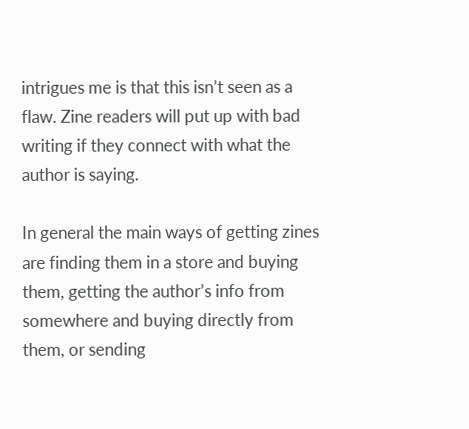intrigues me is that this isn’t seen as a flaw. Zine readers will put up with bad writing if they connect with what the author is saying.

In general the main ways of getting zines are finding them in a store and buying them, getting the author’s info from somewhere and buying directly from them, or sending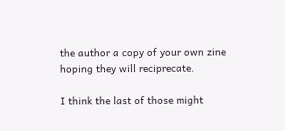the author a copy of your own zine hoping they will reciprecate.

I think the last of those might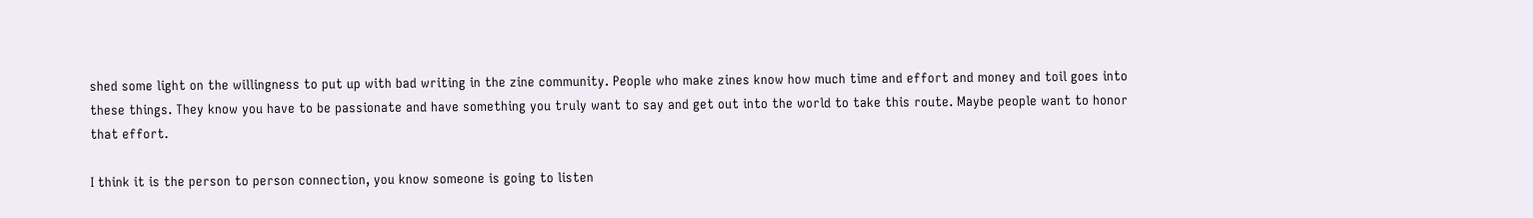shed some light on the willingness to put up with bad writing in the zine community. People who make zines know how much time and effort and money and toil goes into these things. They know you have to be passionate and have something you truly want to say and get out into the world to take this route. Maybe people want to honor that effort.

I think it is the person to person connection, you know someone is going to listen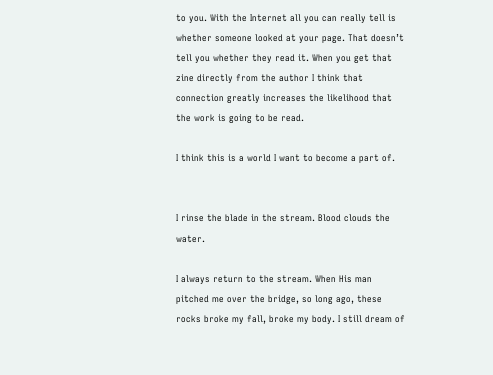to you. With the Internet all you can really tell is whether someone looked at your page. That doesn’t tell you whether they read it. When you get that zine directly from the author I think that connection greatly increases the likelihood that the work is going to be read.

I think this is a world I want to become a part of.


I rinse the blade in the stream. Blood clouds the water.

I always return to the stream. When His man pitched me over the bridge, so long ago, these rocks broke my fall, broke my body. I still dream of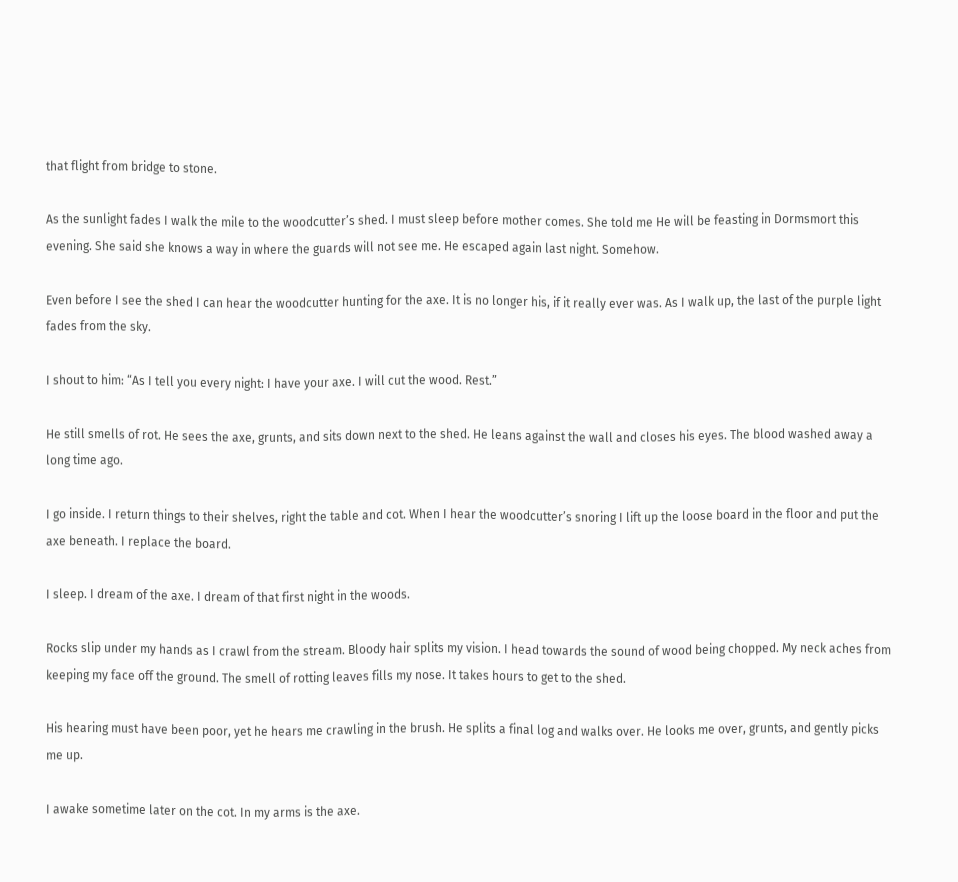that flight from bridge to stone.

As the sunlight fades I walk the mile to the woodcutter’s shed. I must sleep before mother comes. She told me He will be feasting in Dormsmort this evening. She said she knows a way in where the guards will not see me. He escaped again last night. Somehow.

Even before I see the shed I can hear the woodcutter hunting for the axe. It is no longer his, if it really ever was. As I walk up, the last of the purple light fades from the sky.

I shout to him: “As I tell you every night: I have your axe. I will cut the wood. Rest.”

He still smells of rot. He sees the axe, grunts, and sits down next to the shed. He leans against the wall and closes his eyes. The blood washed away a long time ago.

I go inside. I return things to their shelves, right the table and cot. When I hear the woodcutter’s snoring I lift up the loose board in the floor and put the axe beneath. I replace the board.

I sleep. I dream of the axe. I dream of that first night in the woods.

Rocks slip under my hands as I crawl from the stream. Bloody hair splits my vision. I head towards the sound of wood being chopped. My neck aches from keeping my face off the ground. The smell of rotting leaves fills my nose. It takes hours to get to the shed.

His hearing must have been poor, yet he hears me crawling in the brush. He splits a final log and walks over. He looks me over, grunts, and gently picks me up.

I awake sometime later on the cot. In my arms is the axe.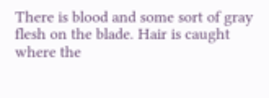There is blood and some sort of gray flesh on the blade. Hair is caught where the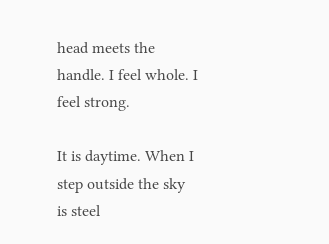head meets the handle. I feel whole. I feel strong.

It is daytime. When I step outside the sky is steel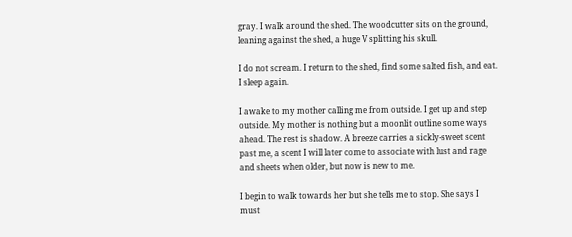gray. I walk around the shed. The woodcutter sits on the ground, leaning against the shed, a huge V splitting his skull.

I do not scream. I return to the shed, find some salted fish, and eat. I sleep again.

I awake to my mother calling me from outside. I get up and step outside. My mother is nothing but a moonlit outline some ways ahead. The rest is shadow. A breeze carries a sickly-sweet scent past me, a scent I will later come to associate with lust and rage and sheets when older, but now is new to me.

I begin to walk towards her but she tells me to stop. She says I must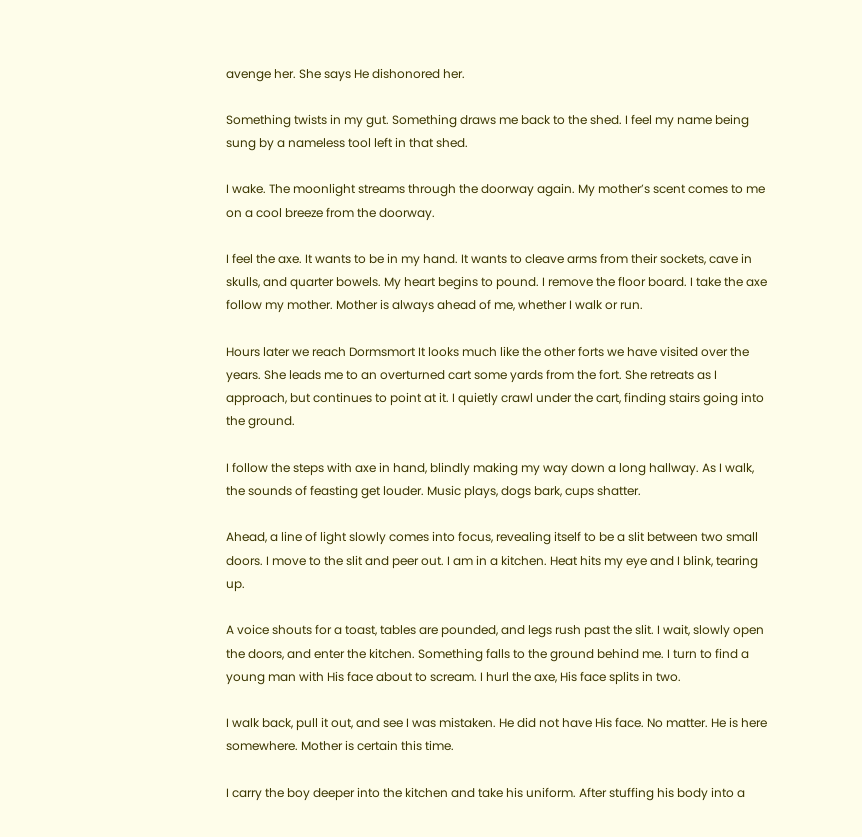avenge her. She says He dishonored her.

Something twists in my gut. Something draws me back to the shed. I feel my name being sung by a nameless tool left in that shed.

I wake. The moonlight streams through the doorway again. My mother’s scent comes to me on a cool breeze from the doorway.

I feel the axe. It wants to be in my hand. It wants to cleave arms from their sockets, cave in skulls, and quarter bowels. My heart begins to pound. I remove the floor board. I take the axe follow my mother. Mother is always ahead of me, whether I walk or run.

Hours later we reach Dormsmort It looks much like the other forts we have visited over the years. She leads me to an overturned cart some yards from the fort. She retreats as I approach, but continues to point at it. I quietly crawl under the cart, finding stairs going into the ground.

I follow the steps with axe in hand, blindly making my way down a long hallway. As I walk, the sounds of feasting get louder. Music plays, dogs bark, cups shatter.

Ahead, a line of light slowly comes into focus, revealing itself to be a slit between two small doors. I move to the slit and peer out. I am in a kitchen. Heat hits my eye and I blink, tearing up.

A voice shouts for a toast, tables are pounded, and legs rush past the slit. I wait, slowly open the doors, and enter the kitchen. Something falls to the ground behind me. I turn to find a young man with His face about to scream. I hurl the axe, His face splits in two.

I walk back, pull it out, and see I was mistaken. He did not have His face. No matter. He is here somewhere. Mother is certain this time.

I carry the boy deeper into the kitchen and take his uniform. After stuffing his body into a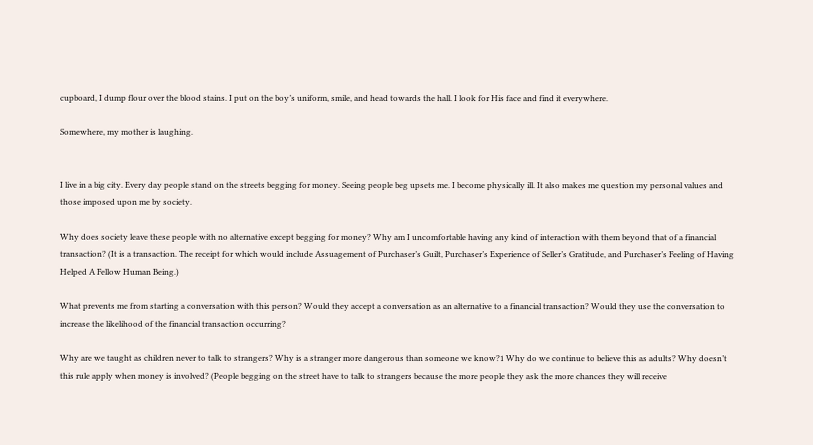cupboard, I dump flour over the blood stains. I put on the boy’s uniform, smile, and head towards the hall. I look for His face and find it everywhere.

Somewhere, my mother is laughing.


I live in a big city. Every day people stand on the streets begging for money. Seeing people beg upsets me. I become physically ill. It also makes me question my personal values and those imposed upon me by society.

Why does society leave these people with no alternative except begging for money? Why am I uncomfortable having any kind of interaction with them beyond that of a financial transaction? (It is a transaction. The receipt for which would include Assuagement of Purchaser’s Guilt, Purchaser’s Experience of Seller’s Gratitude, and Purchaser’s Feeling of Having Helped A Fellow Human Being.)

What prevents me from starting a conversation with this person? Would they accept a conversation as an alternative to a financial transaction? Would they use the conversation to increase the likelihood of the financial transaction occurring?

Why are we taught as children never to talk to strangers? Why is a stranger more dangerous than someone we know?1 Why do we continue to believe this as adults? Why doesn’t this rule apply when money is involved? (People begging on the street have to talk to strangers because the more people they ask the more chances they will receive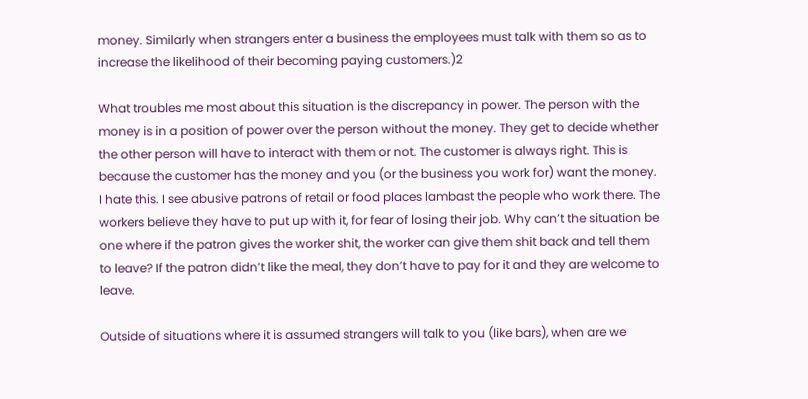money. Similarly when strangers enter a business the employees must talk with them so as to increase the likelihood of their becoming paying customers.)2

What troubles me most about this situation is the discrepancy in power. The person with the money is in a position of power over the person without the money. They get to decide whether the other person will have to interact with them or not. The customer is always right. This is because the customer has the money and you (or the business you work for) want the money. I hate this. I see abusive patrons of retail or food places lambast the people who work there. The workers believe they have to put up with it, for fear of losing their job. Why can’t the situation be one where if the patron gives the worker shit, the worker can give them shit back and tell them to leave? If the patron didn’t like the meal, they don’t have to pay for it and they are welcome to leave.

Outside of situations where it is assumed strangers will talk to you (like bars), when are we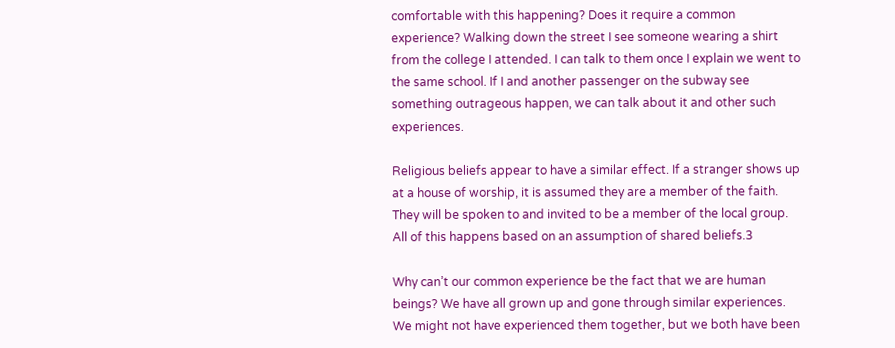comfortable with this happening? Does it require a common experience? Walking down the street I see someone wearing a shirt from the college I attended. I can talk to them once I explain we went to the same school. If I and another passenger on the subway see something outrageous happen, we can talk about it and other such experiences.

Religious beliefs appear to have a similar effect. If a stranger shows up at a house of worship, it is assumed they are a member of the faith. They will be spoken to and invited to be a member of the local group. All of this happens based on an assumption of shared beliefs.3

Why can’t our common experience be the fact that we are human beings? We have all grown up and gone through similar experiences. We might not have experienced them together, but we both have been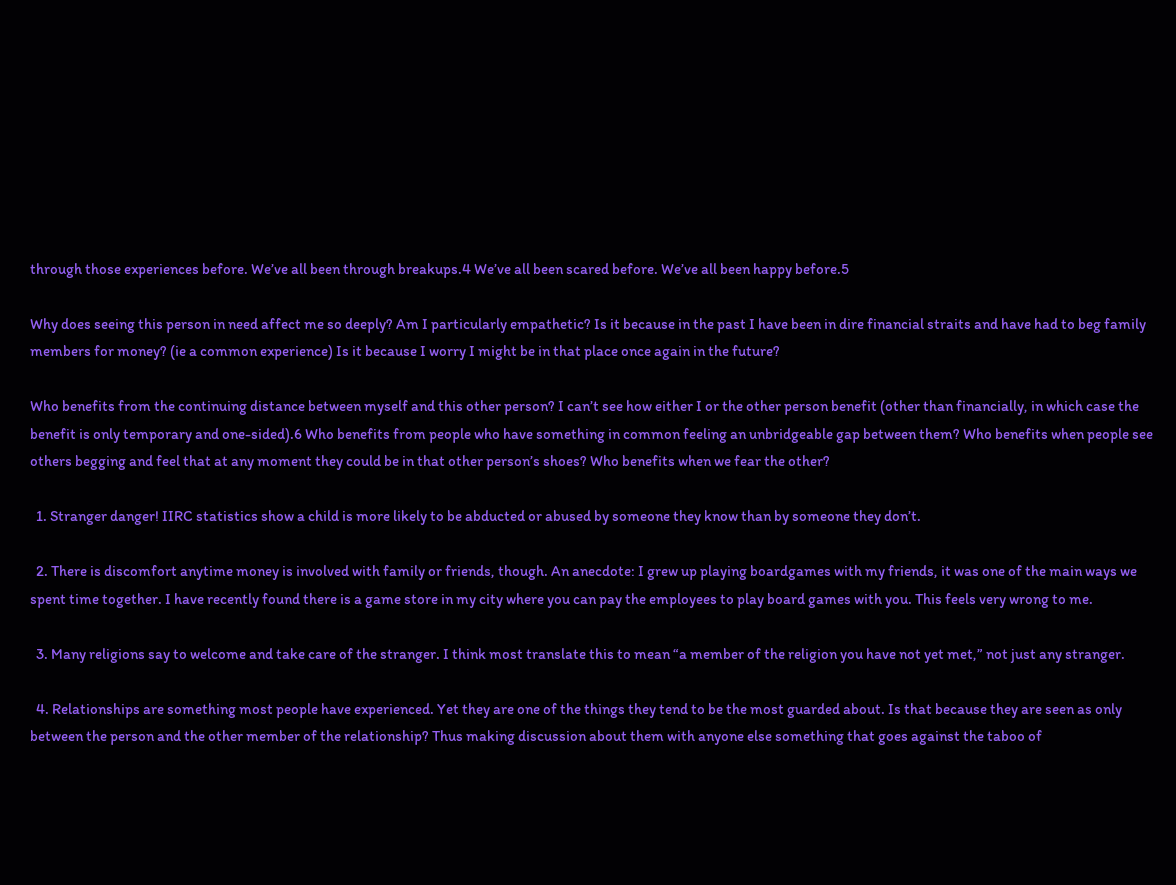through those experiences before. We’ve all been through breakups.4 We’ve all been scared before. We’ve all been happy before.5

Why does seeing this person in need affect me so deeply? Am I particularly empathetic? Is it because in the past I have been in dire financial straits and have had to beg family members for money? (ie a common experience) Is it because I worry I might be in that place once again in the future?

Who benefits from the continuing distance between myself and this other person? I can’t see how either I or the other person benefit (other than financially, in which case the benefit is only temporary and one-sided).6 Who benefits from people who have something in common feeling an unbridgeable gap between them? Who benefits when people see others begging and feel that at any moment they could be in that other person’s shoes? Who benefits when we fear the other?

  1. Stranger danger! IIRC statistics show a child is more likely to be abducted or abused by someone they know than by someone they don’t.

  2. There is discomfort anytime money is involved with family or friends, though. An anecdote: I grew up playing boardgames with my friends, it was one of the main ways we spent time together. I have recently found there is a game store in my city where you can pay the employees to play board games with you. This feels very wrong to me.

  3. Many religions say to welcome and take care of the stranger. I think most translate this to mean “a member of the religion you have not yet met,” not just any stranger.

  4. Relationships are something most people have experienced. Yet they are one of the things they tend to be the most guarded about. Is that because they are seen as only between the person and the other member of the relationship? Thus making discussion about them with anyone else something that goes against the taboo of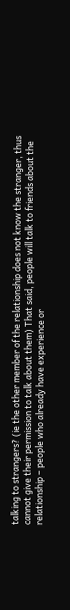talking to strangers? (ie the other member of the relationship does not know the stranger, thus cannot give their permission to talk about them) That said, people will talk to friends about the relationship – people who already have experience or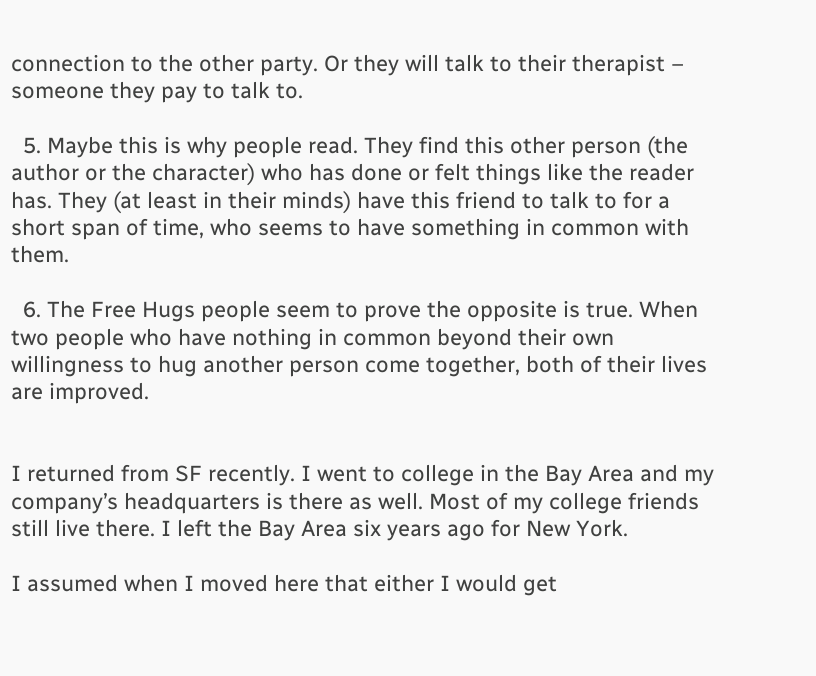connection to the other party. Or they will talk to their therapist – someone they pay to talk to.

  5. Maybe this is why people read. They find this other person (the author or the character) who has done or felt things like the reader has. They (at least in their minds) have this friend to talk to for a short span of time, who seems to have something in common with them.

  6. The Free Hugs people seem to prove the opposite is true. When two people who have nothing in common beyond their own willingness to hug another person come together, both of their lives are improved.


I returned from SF recently. I went to college in the Bay Area and my company’s headquarters is there as well. Most of my college friends still live there. I left the Bay Area six years ago for New York.

I assumed when I moved here that either I would get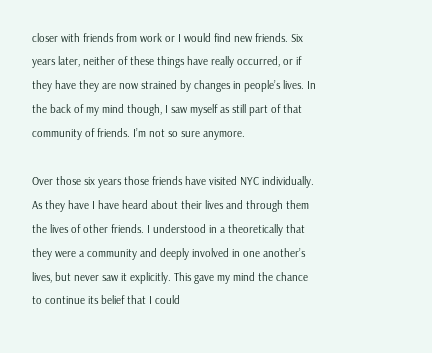closer with friends from work or I would find new friends. Six years later, neither of these things have really occurred, or if they have they are now strained by changes in people’s lives. In the back of my mind though, I saw myself as still part of that community of friends. I’m not so sure anymore.

Over those six years those friends have visited NYC individually. As they have I have heard about their lives and through them the lives of other friends. I understood in a theoretically that they were a community and deeply involved in one another’s lives, but never saw it explicitly. This gave my mind the chance to continue its belief that I could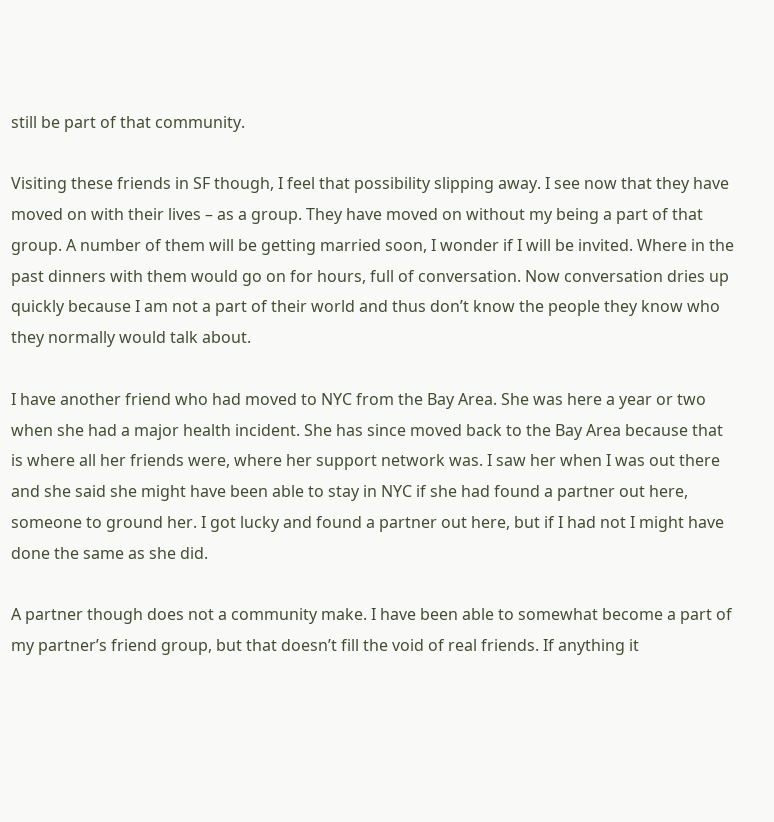still be part of that community.

Visiting these friends in SF though, I feel that possibility slipping away. I see now that they have moved on with their lives – as a group. They have moved on without my being a part of that group. A number of them will be getting married soon, I wonder if I will be invited. Where in the past dinners with them would go on for hours, full of conversation. Now conversation dries up quickly because I am not a part of their world and thus don’t know the people they know who they normally would talk about.

I have another friend who had moved to NYC from the Bay Area. She was here a year or two when she had a major health incident. She has since moved back to the Bay Area because that is where all her friends were, where her support network was. I saw her when I was out there and she said she might have been able to stay in NYC if she had found a partner out here, someone to ground her. I got lucky and found a partner out here, but if I had not I might have done the same as she did.

A partner though does not a community make. I have been able to somewhat become a part of my partner’s friend group, but that doesn’t fill the void of real friends. If anything it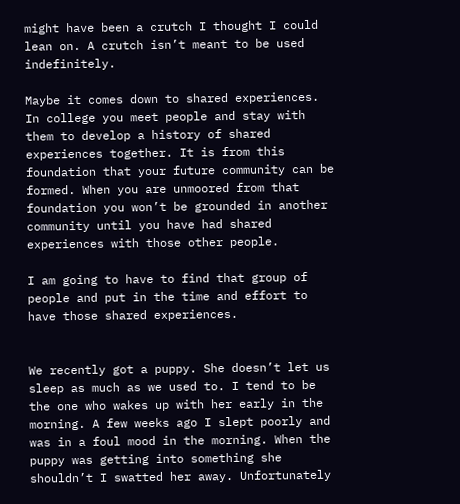might have been a crutch I thought I could lean on. A crutch isn’t meant to be used indefinitely.

Maybe it comes down to shared experiences. In college you meet people and stay with them to develop a history of shared experiences together. It is from this foundation that your future community can be formed. When you are unmoored from that foundation you won’t be grounded in another community until you have had shared experiences with those other people.

I am going to have to find that group of people and put in the time and effort to have those shared experiences.


We recently got a puppy. She doesn’t let us sleep as much as we used to. I tend to be the one who wakes up with her early in the morning. A few weeks ago I slept poorly and was in a foul mood in the morning. When the puppy was getting into something she shouldn’t I swatted her away. Unfortunately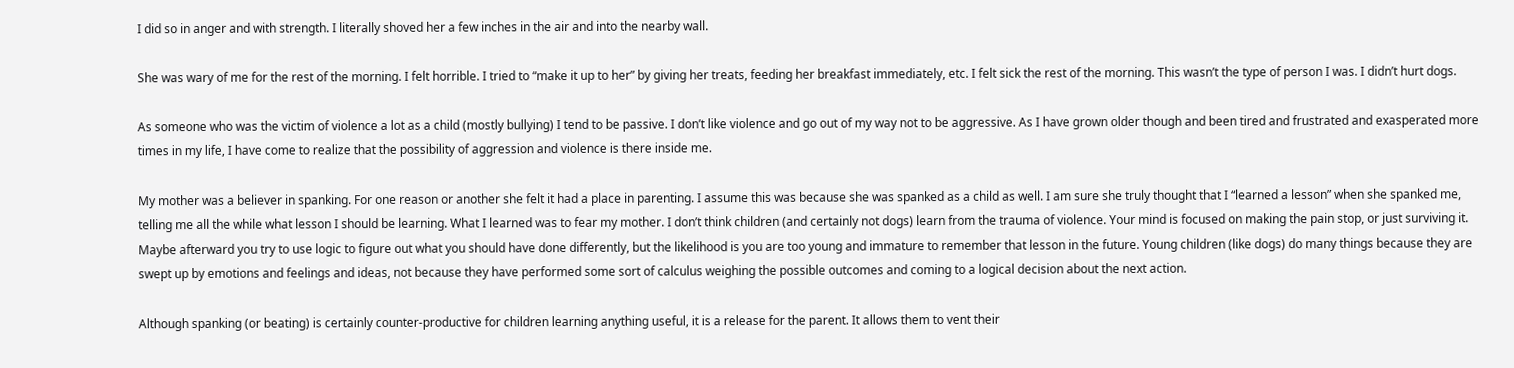I did so in anger and with strength. I literally shoved her a few inches in the air and into the nearby wall.

She was wary of me for the rest of the morning. I felt horrible. I tried to “make it up to her” by giving her treats, feeding her breakfast immediately, etc. I felt sick the rest of the morning. This wasn’t the type of person I was. I didn’t hurt dogs.

As someone who was the victim of violence a lot as a child (mostly bullying) I tend to be passive. I don’t like violence and go out of my way not to be aggressive. As I have grown older though and been tired and frustrated and exasperated more times in my life, I have come to realize that the possibility of aggression and violence is there inside me.

My mother was a believer in spanking. For one reason or another she felt it had a place in parenting. I assume this was because she was spanked as a child as well. I am sure she truly thought that I “learned a lesson” when she spanked me, telling me all the while what lesson I should be learning. What I learned was to fear my mother. I don’t think children (and certainly not dogs) learn from the trauma of violence. Your mind is focused on making the pain stop, or just surviving it. Maybe afterward you try to use logic to figure out what you should have done differently, but the likelihood is you are too young and immature to remember that lesson in the future. Young children (like dogs) do many things because they are swept up by emotions and feelings and ideas, not because they have performed some sort of calculus weighing the possible outcomes and coming to a logical decision about the next action.

Although spanking (or beating) is certainly counter-productive for children learning anything useful, it is a release for the parent. It allows them to vent their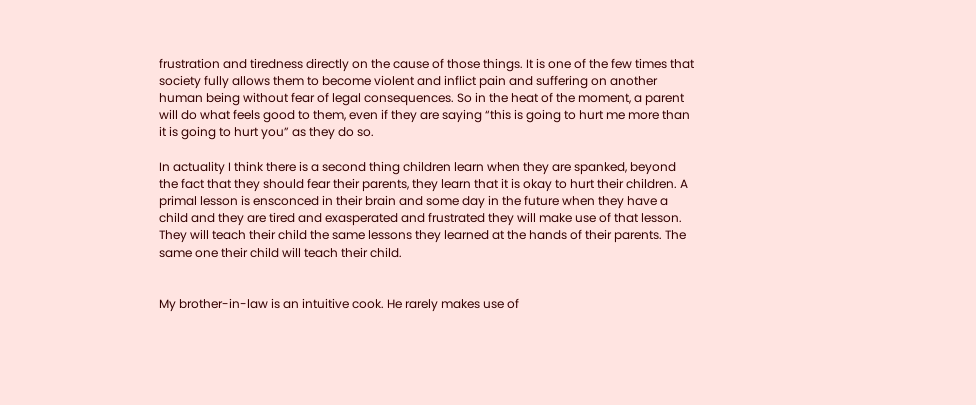frustration and tiredness directly on the cause of those things. It is one of the few times that society fully allows them to become violent and inflict pain and suffering on another human being without fear of legal consequences. So in the heat of the moment, a parent will do what feels good to them, even if they are saying “this is going to hurt me more than it is going to hurt you” as they do so.

In actuality I think there is a second thing children learn when they are spanked, beyond the fact that they should fear their parents, they learn that it is okay to hurt their children. A primal lesson is ensconced in their brain and some day in the future when they have a child and they are tired and exasperated and frustrated they will make use of that lesson. They will teach their child the same lessons they learned at the hands of their parents. The same one their child will teach their child.


My brother-in-law is an intuitive cook. He rarely makes use of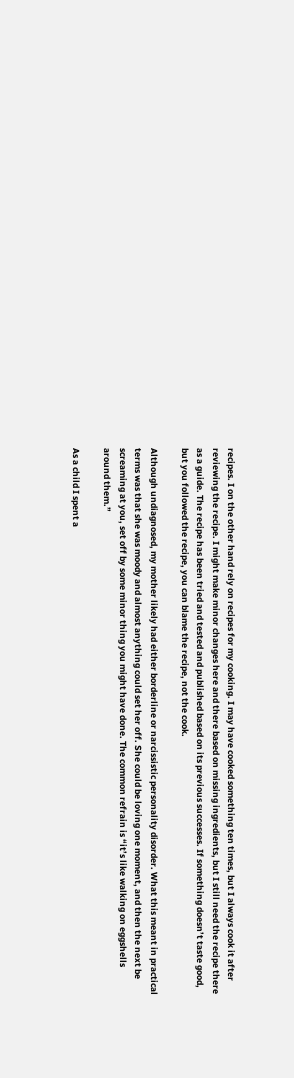recipes. I on the other hand rely on recipes for my cooking. I may have cooked something ten times, but I always cook it after reviewing the recipe. I might make minor changes here and there based on missing ingredients, but I still need the recipe there as a guide. The recipe has been tried and tested and published based on its previous successes. If something doesn’t taste good, but you followed the recipe, you can blame the recipe, not the cook.

Although undiagnosed, my mother likely had either borderline or narcissistic personality disorder. What this meant in practical terms was that she was moody and almost anything could set her off. She could be loving one moment, and then the next be screaming at you, set off by some minor thing you might have done. The common refrain is “it’s like walking on eggshells around them.”

As a child I spent a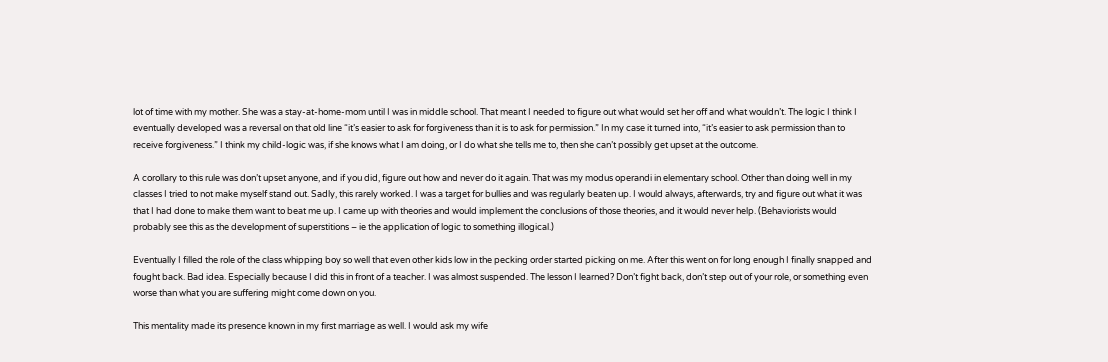lot of time with my mother. She was a stay-at-home-mom until I was in middle school. That meant I needed to figure out what would set her off and what wouldn’t. The logic I think I eventually developed was a reversal on that old line “it’s easier to ask for forgiveness than it is to ask for permission.” In my case it turned into, “it’s easier to ask permission than to receive forgiveness.” I think my child-logic was, if she knows what I am doing, or I do what she tells me to, then she can’t possibly get upset at the outcome.

A corollary to this rule was don’t upset anyone, and if you did, figure out how and never do it again. That was my modus operandi in elementary school. Other than doing well in my classes I tried to not make myself stand out. Sadly, this rarely worked. I was a target for bullies and was regularly beaten up. I would always, afterwards, try and figure out what it was that I had done to make them want to beat me up. I came up with theories and would implement the conclusions of those theories, and it would never help. (Behaviorists would probably see this as the development of superstitions – ie the application of logic to something illogical.)

Eventually I filled the role of the class whipping boy so well that even other kids low in the pecking order started picking on me. After this went on for long enough I finally snapped and fought back. Bad idea. Especially because I did this in front of a teacher. I was almost suspended. The lesson I learned? Don’t fight back, don’t step out of your role, or something even worse than what you are suffering might come down on you.

This mentality made its presence known in my first marriage as well. I would ask my wife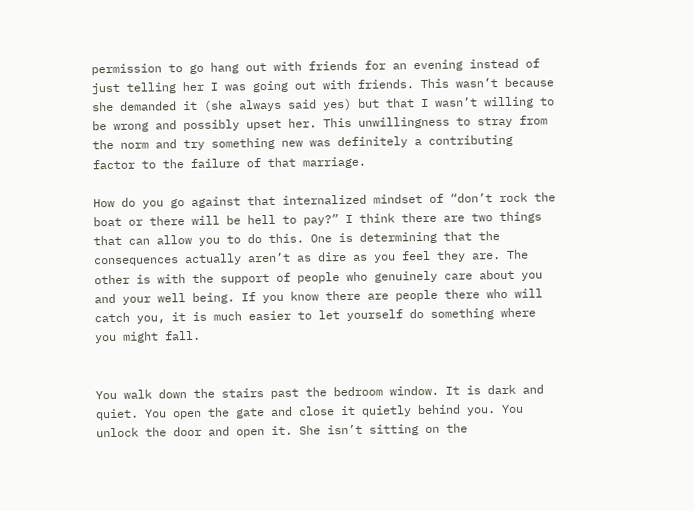permission to go hang out with friends for an evening instead of just telling her I was going out with friends. This wasn’t because she demanded it (she always said yes) but that I wasn’t willing to be wrong and possibly upset her. This unwillingness to stray from the norm and try something new was definitely a contributing factor to the failure of that marriage.

How do you go against that internalized mindset of “don’t rock the boat or there will be hell to pay?” I think there are two things that can allow you to do this. One is determining that the consequences actually aren’t as dire as you feel they are. The other is with the support of people who genuinely care about you and your well being. If you know there are people there who will catch you, it is much easier to let yourself do something where you might fall.


You walk down the stairs past the bedroom window. It is dark and quiet. You open the gate and close it quietly behind you. You unlock the door and open it. She isn’t sitting on the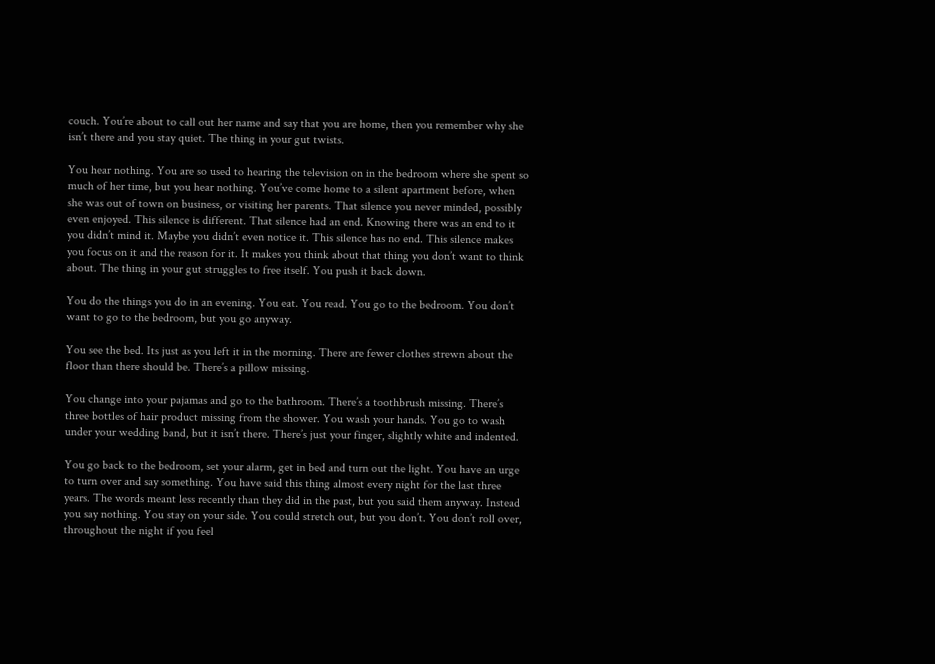couch. You’re about to call out her name and say that you are home, then you remember why she isn’t there and you stay quiet. The thing in your gut twists.

You hear nothing. You are so used to hearing the television on in the bedroom where she spent so much of her time, but you hear nothing. You’ve come home to a silent apartment before, when she was out of town on business, or visiting her parents. That silence you never minded, possibly even enjoyed. This silence is different. That silence had an end. Knowing there was an end to it you didn’t mind it. Maybe you didn’t even notice it. This silence has no end. This silence makes you focus on it and the reason for it. It makes you think about that thing you don’t want to think about. The thing in your gut struggles to free itself. You push it back down.

You do the things you do in an evening. You eat. You read. You go to the bedroom. You don’t want to go to the bedroom, but you go anyway.

You see the bed. Its just as you left it in the morning. There are fewer clothes strewn about the floor than there should be. There’s a pillow missing.

You change into your pajamas and go to the bathroom. There’s a toothbrush missing. There’s three bottles of hair product missing from the shower. You wash your hands. You go to wash under your wedding band, but it isn’t there. There’s just your finger, slightly white and indented.

You go back to the bedroom, set your alarm, get in bed and turn out the light. You have an urge to turn over and say something. You have said this thing almost every night for the last three years. The words meant less recently than they did in the past, but you said them anyway. Instead you say nothing. You stay on your side. You could stretch out, but you don’t. You don’t roll over, throughout the night if you feel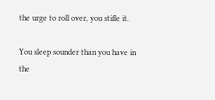the urge to roll over, you stifle it.

You sleep sounder than you have in the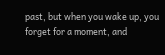past, but when you wake up, you forget for a moment, and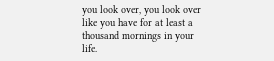you look over, you look over like you have for at least a thousand mornings in your life.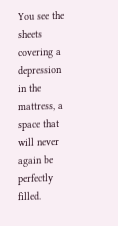You see the sheets covering a depression in the mattress, a space that will never again be perfectly filled.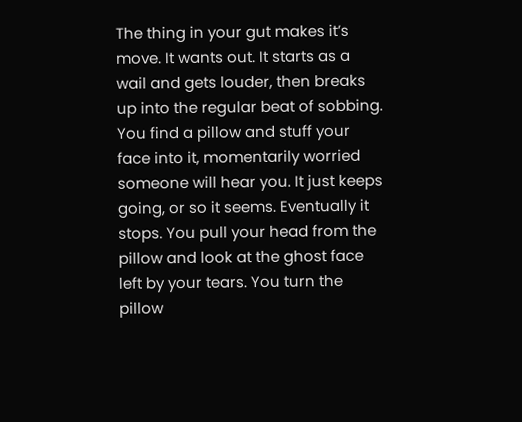The thing in your gut makes it’s move. It wants out. It starts as a wail and gets louder, then breaks up into the regular beat of sobbing. You find a pillow and stuff your face into it, momentarily worried someone will hear you. It just keeps going, or so it seems. Eventually it stops. You pull your head from the pillow and look at the ghost face left by your tears. You turn the pillow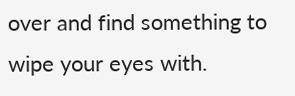over and find something to wipe your eyes with.